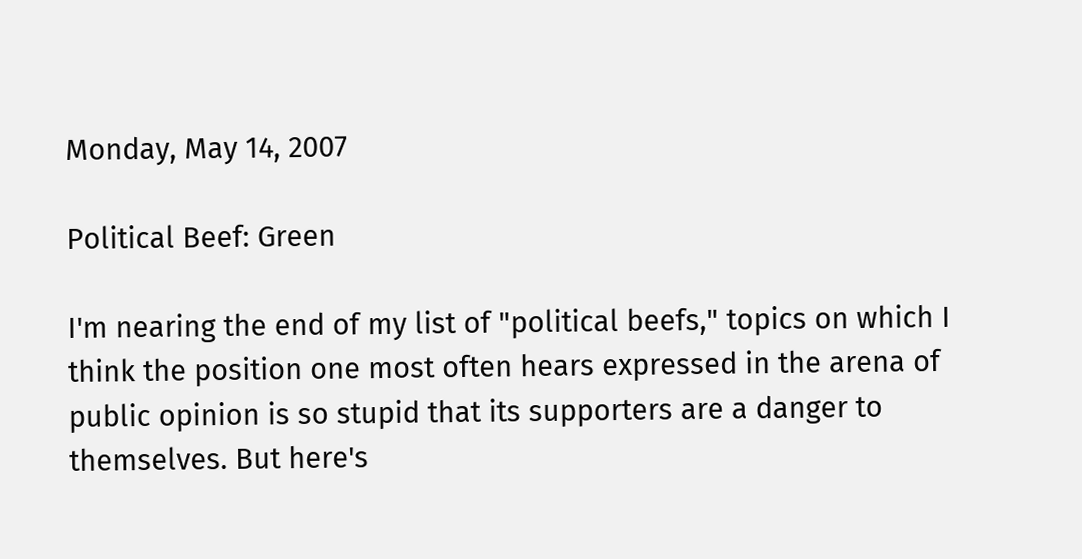Monday, May 14, 2007

Political Beef: Green

I'm nearing the end of my list of "political beefs," topics on which I think the position one most often hears expressed in the arena of public opinion is so stupid that its supporters are a danger to themselves. But here's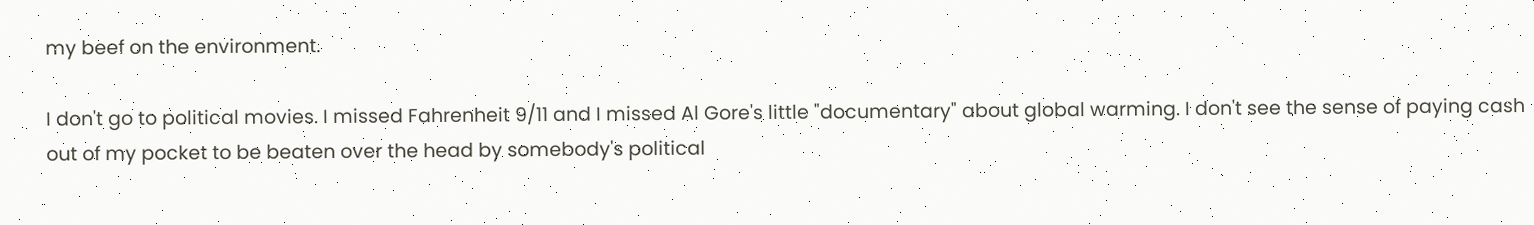my beef on the environment.

I don't go to political movies. I missed Fahrenheit 9/11 and I missed Al Gore's little "documentary" about global warming. I don't see the sense of paying cash out of my pocket to be beaten over the head by somebody's political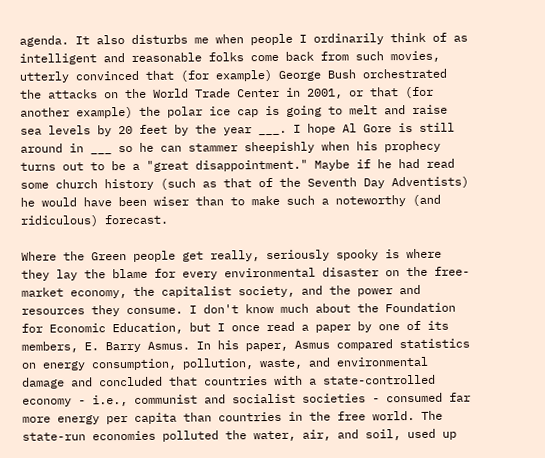agenda. It also disturbs me when people I ordinarily think of as intelligent and reasonable folks come back from such movies, utterly convinced that (for example) George Bush orchestrated the attacks on the World Trade Center in 2001, or that (for another example) the polar ice cap is going to melt and raise sea levels by 20 feet by the year ___. I hope Al Gore is still around in ___ so he can stammer sheepishly when his prophecy turns out to be a "great disappointment." Maybe if he had read some church history (such as that of the Seventh Day Adventists) he would have been wiser than to make such a noteworthy (and ridiculous) forecast.

Where the Green people get really, seriously spooky is where they lay the blame for every environmental disaster on the free-market economy, the capitalist society, and the power and resources they consume. I don't know much about the Foundation for Economic Education, but I once read a paper by one of its members, E. Barry Asmus. In his paper, Asmus compared statistics on energy consumption, pollution, waste, and environmental damage and concluded that countries with a state-controlled economy - i.e., communist and socialist societies - consumed far more energy per capita than countries in the free world. The state-run economies polluted the water, air, and soil, used up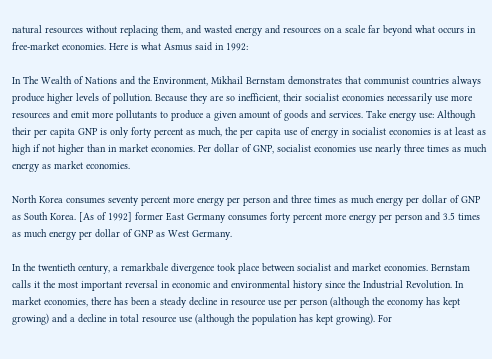natural resources without replacing them, and wasted energy and resources on a scale far beyond what occurs in free-market economies. Here is what Asmus said in 1992:

In The Wealth of Nations and the Environment, Mikhail Bernstam demonstrates that communist countries always produce higher levels of pollution. Because they are so inefficient, their socialist economies necessarily use more resources and emit more pollutants to produce a given amount of goods and services. Take energy use: Although their per capita GNP is only forty percent as much, the per capita use of energy in socialist economies is at least as high if not higher than in market economies. Per dollar of GNP, socialist economies use nearly three times as much energy as market economies.

North Korea consumes seventy percent more energy per person and three times as much energy per dollar of GNP as South Korea. [As of 1992] former East Germany consumes forty percent more energy per person and 3.5 times as much energy per dollar of GNP as West Germany.

In the twentieth century, a remarkbale divergence took place between socialist and market economies. Bernstam calls it the most important reversal in economic and environmental history since the Industrial Revolution. In market economies, there has been a steady decline in resource use per person (although the economy has kept growing) and a decline in total resource use (although the population has kept growing). For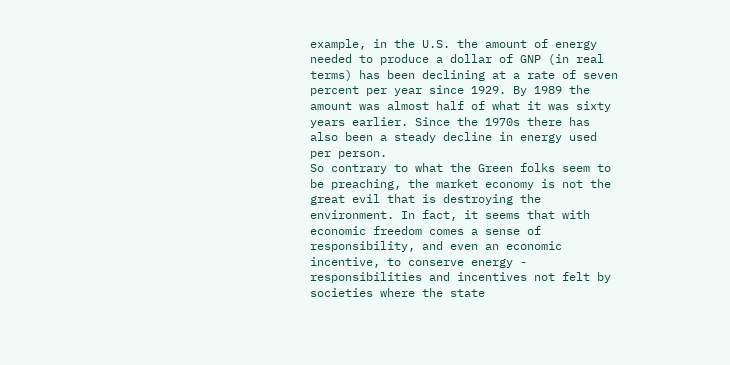example, in the U.S. the amount of energy needed to produce a dollar of GNP (in real terms) has been declining at a rate of seven percent per year since 1929. By 1989 the amount was almost half of what it was sixty years earlier. Since the 1970s there has also been a steady decline in energy used per person.
So contrary to what the Green folks seem to be preaching, the market economy is not the great evil that is destroying the environment. In fact, it seems that with economic freedom comes a sense of responsibility, and even an economic incentive, to conserve energy - responsibilities and incentives not felt by societies where the state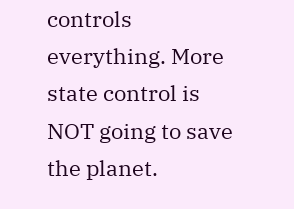controls everything. More state control is NOT going to save the planet.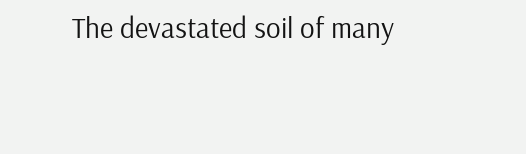The devastated soil of many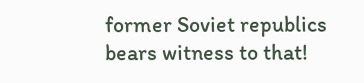former Soviet republics bears witness to that!